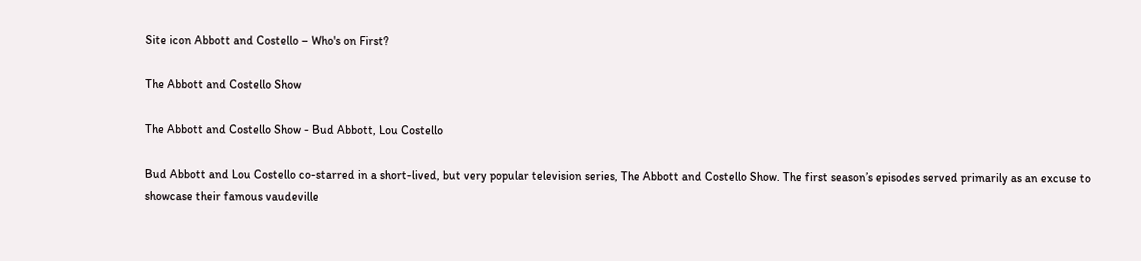Site icon Abbott and Costello – Who's on First?

The Abbott and Costello Show

The Abbott and Costello Show - Bud Abbott, Lou Costello

Bud Abbott and Lou Costello co-starred in a short-lived, but very popular television series, The Abbott and Costello Show. The first season’s episodes served primarily as an excuse to showcase their famous vaudeville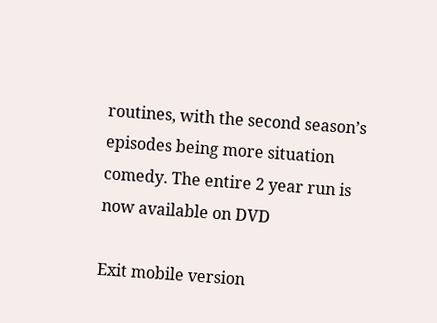routines, with the second season’s episodes being more situation comedy. The entire 2 year run is now available on DVD

Exit mobile version